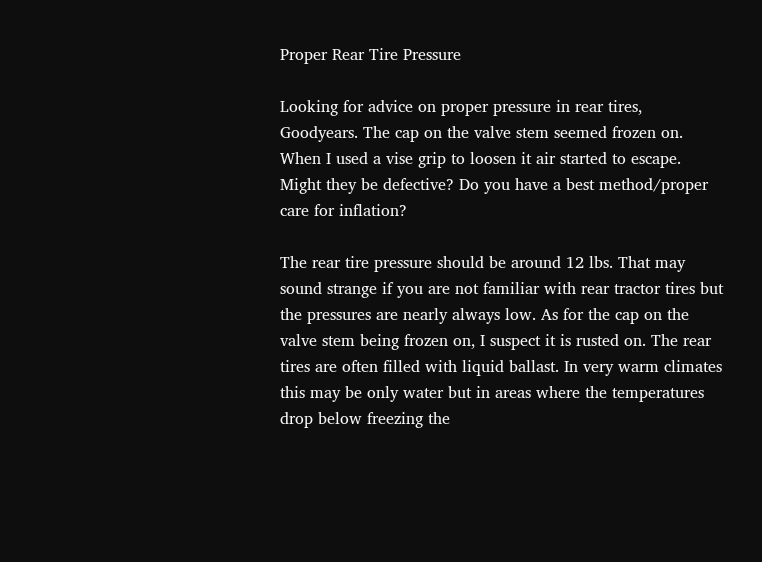Proper Rear Tire Pressure

Looking for advice on proper pressure in rear tires, Goodyears. The cap on the valve stem seemed frozen on. When I used a vise grip to loosen it air started to escape. Might they be defective? Do you have a best method/proper care for inflation?

The rear tire pressure should be around 12 lbs. That may sound strange if you are not familiar with rear tractor tires but the pressures are nearly always low. As for the cap on the valve stem being frozen on, I suspect it is rusted on. The rear tires are often filled with liquid ballast. In very warm climates this may be only water but in areas where the temperatures drop below freezing the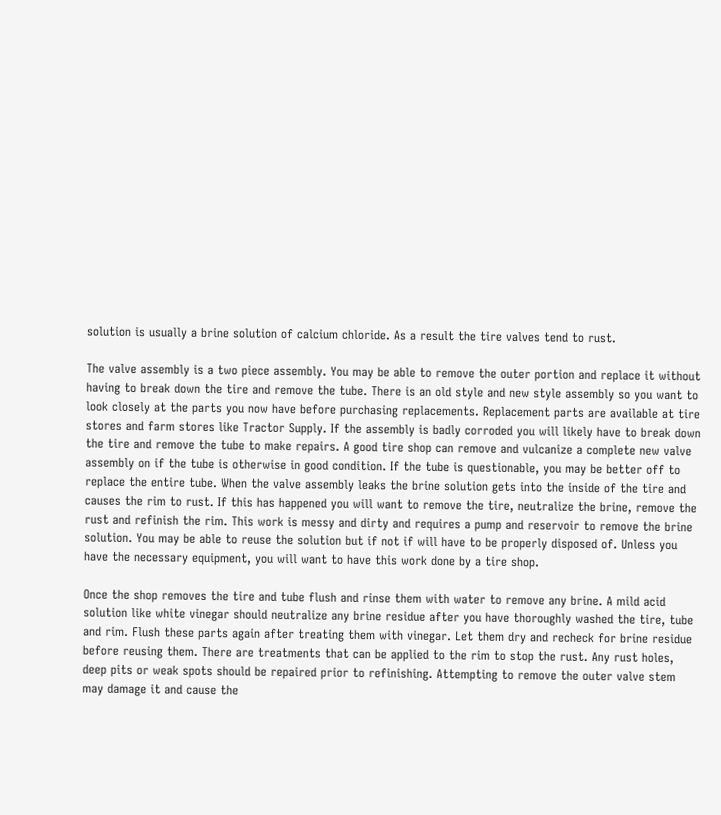solution is usually a brine solution of calcium chloride. As a result the tire valves tend to rust.

The valve assembly is a two piece assembly. You may be able to remove the outer portion and replace it without having to break down the tire and remove the tube. There is an old style and new style assembly so you want to look closely at the parts you now have before purchasing replacements. Replacement parts are available at tire stores and farm stores like Tractor Supply. If the assembly is badly corroded you will likely have to break down the tire and remove the tube to make repairs. A good tire shop can remove and vulcanize a complete new valve assembly on if the tube is otherwise in good condition. If the tube is questionable, you may be better off to replace the entire tube. When the valve assembly leaks the brine solution gets into the inside of the tire and causes the rim to rust. If this has happened you will want to remove the tire, neutralize the brine, remove the rust and refinish the rim. This work is messy and dirty and requires a pump and reservoir to remove the brine solution. You may be able to reuse the solution but if not if will have to be properly disposed of. Unless you have the necessary equipment, you will want to have this work done by a tire shop.

Once the shop removes the tire and tube flush and rinse them with water to remove any brine. A mild acid solution like white vinegar should neutralize any brine residue after you have thoroughly washed the tire, tube and rim. Flush these parts again after treating them with vinegar. Let them dry and recheck for brine residue before reusing them. There are treatments that can be applied to the rim to stop the rust. Any rust holes, deep pits or weak spots should be repaired prior to refinishing. Attempting to remove the outer valve stem may damage it and cause the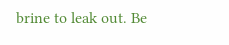brine to leak out. Be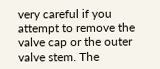very careful if you attempt to remove the valve cap or the outer valve stem. The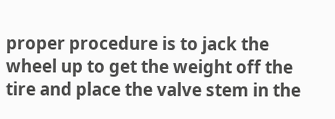proper procedure is to jack the wheel up to get the weight off the tire and place the valve stem in the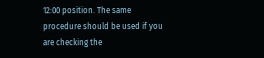12:00 position. The same procedure should be used if you are checking the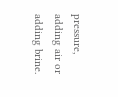pressure, adding air or adding brine.